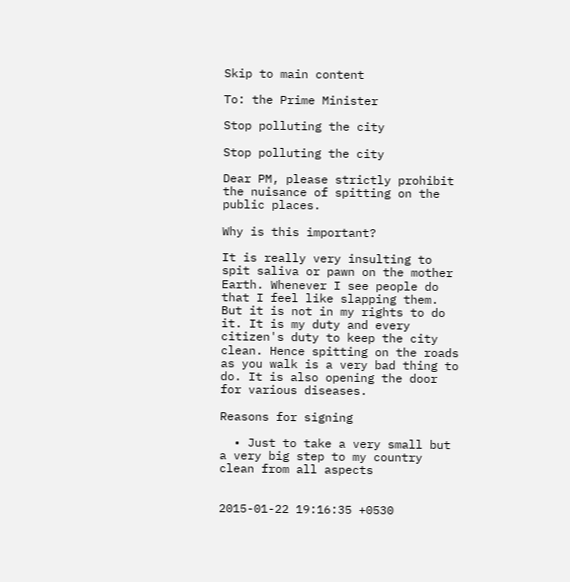Skip to main content

To: the Prime Minister

Stop polluting the city

Stop polluting the city

Dear PM, please strictly prohibit the nuisance of spitting on the public places.

Why is this important?

It is really very insulting to spit saliva or pawn on the mother Earth. Whenever I see people do that I feel like slapping them. But it is not in my rights to do it. It is my duty and every citizen's duty to keep the city clean. Hence spitting on the roads as you walk is a very bad thing to do. It is also opening the door for various diseases.

Reasons for signing

  • Just to take a very small but a very big step to my country clean from all aspects


2015-01-22 19:16:35 +0530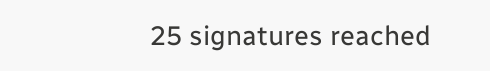25 signatures reached